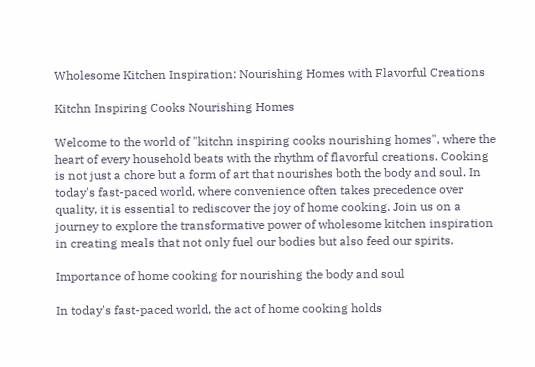Wholesome Kitchen Inspiration: Nourishing Homes with Flavorful Creations

Kitchn Inspiring Cooks Nourishing Homes

Welcome to the world of "kitchn inspiring cooks nourishing homes", where the heart of every household beats with the rhythm of flavorful creations. Cooking is not just a chore but a form of art that nourishes both the body and soul. In today's fast-paced world, where convenience often takes precedence over quality, it is essential to rediscover the joy of home cooking. Join us on a journey to explore the transformative power of wholesome kitchen inspiration in creating meals that not only fuel our bodies but also feed our spirits.

Importance of home cooking for nourishing the body and soul

In today's fast-paced world, the act of home cooking holds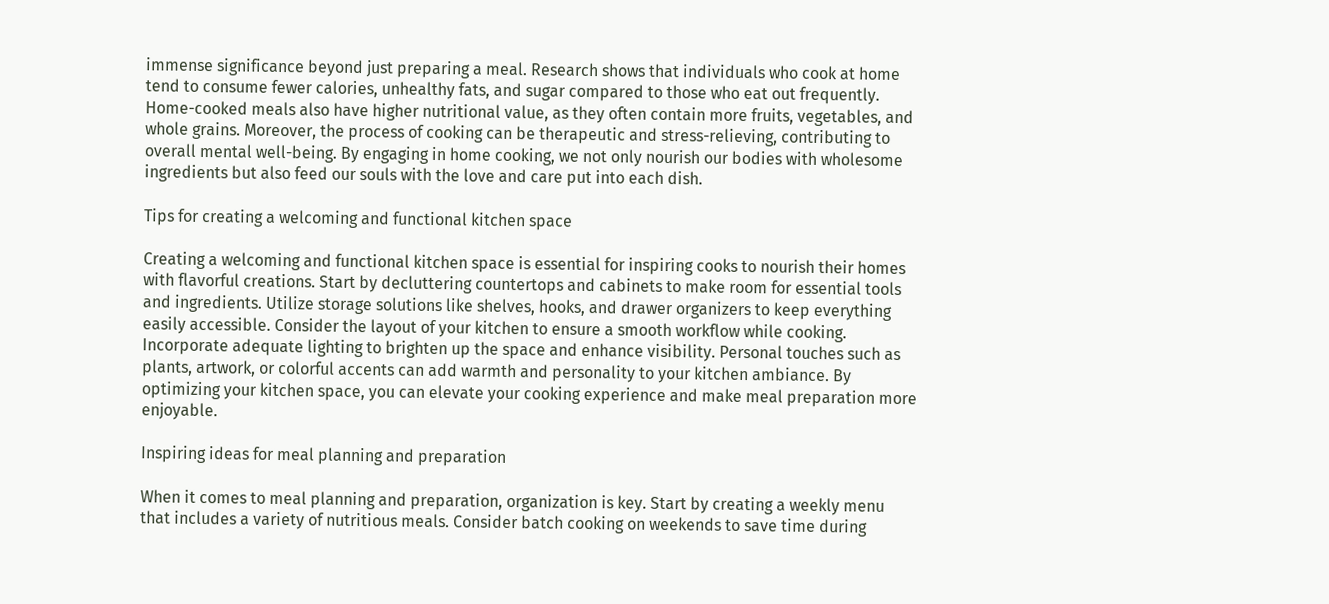immense significance beyond just preparing a meal. Research shows that individuals who cook at home tend to consume fewer calories, unhealthy fats, and sugar compared to those who eat out frequently. Home-cooked meals also have higher nutritional value, as they often contain more fruits, vegetables, and whole grains. Moreover, the process of cooking can be therapeutic and stress-relieving, contributing to overall mental well-being. By engaging in home cooking, we not only nourish our bodies with wholesome ingredients but also feed our souls with the love and care put into each dish.

Tips for creating a welcoming and functional kitchen space

Creating a welcoming and functional kitchen space is essential for inspiring cooks to nourish their homes with flavorful creations. Start by decluttering countertops and cabinets to make room for essential tools and ingredients. Utilize storage solutions like shelves, hooks, and drawer organizers to keep everything easily accessible. Consider the layout of your kitchen to ensure a smooth workflow while cooking. Incorporate adequate lighting to brighten up the space and enhance visibility. Personal touches such as plants, artwork, or colorful accents can add warmth and personality to your kitchen ambiance. By optimizing your kitchen space, you can elevate your cooking experience and make meal preparation more enjoyable.

Inspiring ideas for meal planning and preparation

When it comes to meal planning and preparation, organization is key. Start by creating a weekly menu that includes a variety of nutritious meals. Consider batch cooking on weekends to save time during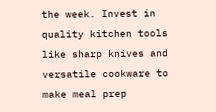the week. Invest in quality kitchen tools like sharp knives and versatile cookware to make meal prep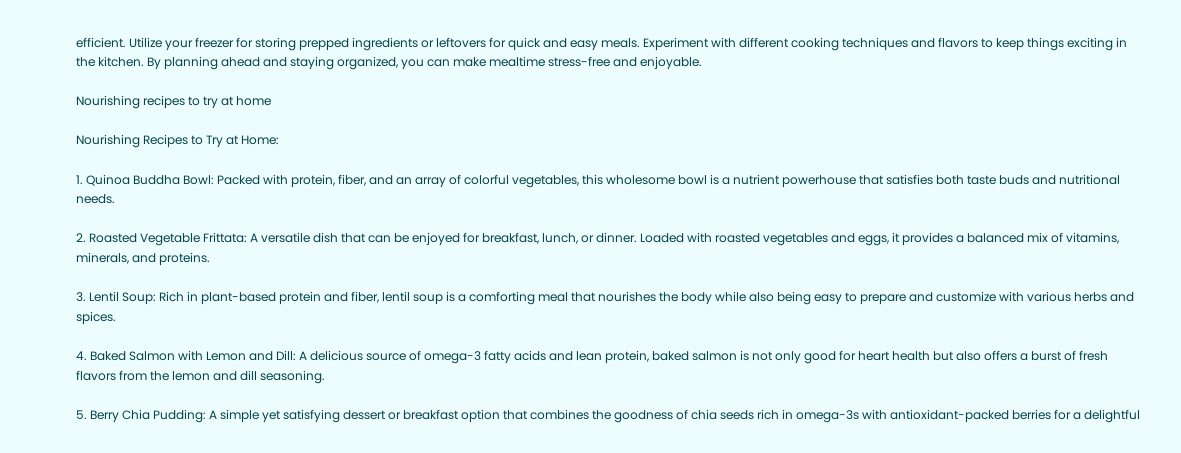efficient. Utilize your freezer for storing prepped ingredients or leftovers for quick and easy meals. Experiment with different cooking techniques and flavors to keep things exciting in the kitchen. By planning ahead and staying organized, you can make mealtime stress-free and enjoyable.

Nourishing recipes to try at home

Nourishing Recipes to Try at Home:

1. Quinoa Buddha Bowl: Packed with protein, fiber, and an array of colorful vegetables, this wholesome bowl is a nutrient powerhouse that satisfies both taste buds and nutritional needs.

2. Roasted Vegetable Frittata: A versatile dish that can be enjoyed for breakfast, lunch, or dinner. Loaded with roasted vegetables and eggs, it provides a balanced mix of vitamins, minerals, and proteins.

3. Lentil Soup: Rich in plant-based protein and fiber, lentil soup is a comforting meal that nourishes the body while also being easy to prepare and customize with various herbs and spices.

4. Baked Salmon with Lemon and Dill: A delicious source of omega-3 fatty acids and lean protein, baked salmon is not only good for heart health but also offers a burst of fresh flavors from the lemon and dill seasoning.

5. Berry Chia Pudding: A simple yet satisfying dessert or breakfast option that combines the goodness of chia seeds rich in omega-3s with antioxidant-packed berries for a delightful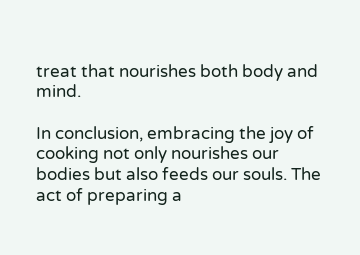treat that nourishes both body and mind.

In conclusion, embracing the joy of cooking not only nourishes our bodies but also feeds our souls. The act of preparing a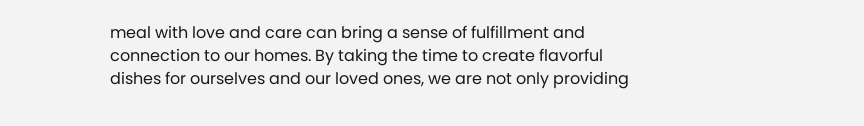meal with love and care can bring a sense of fulfillment and connection to our homes. By taking the time to create flavorful dishes for ourselves and our loved ones, we are not only providing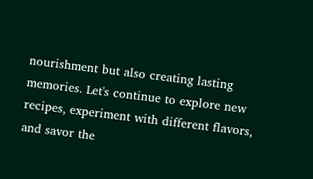nourishment but also creating lasting memories. Let's continue to explore new recipes, experiment with different flavors, and savor the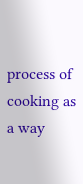process of cooking as a way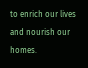to enrich our lives and nourish our homes.